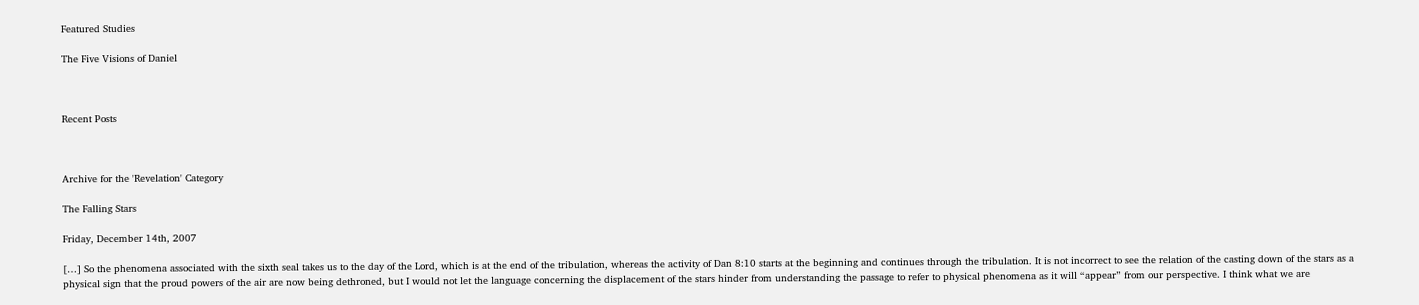Featured Studies

The Five Visions of Daniel



Recent Posts



Archive for the 'Revelation' Category

The Falling Stars

Friday, December 14th, 2007

[…] So the phenomena associated with the sixth seal takes us to the day of the Lord, which is at the end of the tribulation, whereas the activity of Dan 8:10 starts at the beginning and continues through the tribulation. It is not incorrect to see the relation of the casting down of the stars as a physical sign that the proud powers of the air are now being dethroned, but I would not let the language concerning the displacement of the stars hinder from understanding the passage to refer to physical phenomena as it will “appear” from our perspective. I think what we are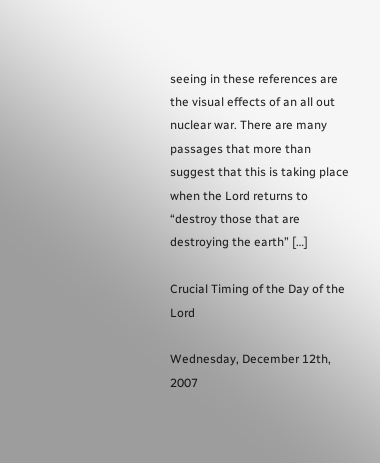seeing in these references are the visual effects of an all out nuclear war. There are many passages that more than suggest that this is taking place when the Lord returns to “destroy those that are destroying the earth” […]

Crucial Timing of the Day of the Lord

Wednesday, December 12th, 2007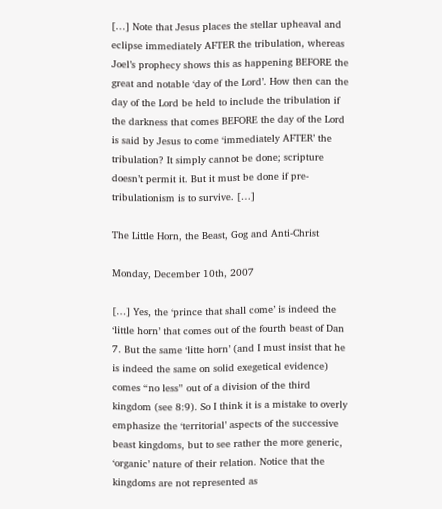[…] Note that Jesus places the stellar upheaval and eclipse immediately AFTER the tribulation, whereas Joel’s prophecy shows this as happening BEFORE the great and notable ‘day of the Lord’. How then can the day of the Lord be held to include the tribulation if the darkness that comes BEFORE the day of the Lord is said by Jesus to come ‘immediately AFTER’ the tribulation? It simply cannot be done; scripture doesn’t permit it. But it must be done if pre-tribulationism is to survive. […]

The Little Horn, the Beast, Gog and Anti-Christ

Monday, December 10th, 2007

[…] Yes, the ‘prince that shall come’ is indeed the ‘little horn’ that comes out of the fourth beast of Dan 7. But the same ‘litte horn’ (and I must insist that he is indeed the same on solid exegetical evidence) comes “no less” out of a division of the third kingdom (see 8:9). So I think it is a mistake to overly emphasize the ‘territorial’ aspects of the successive beast kingdoms, but to see rather the more generic, ‘organic’ nature of their relation. Notice that the kingdoms are not represented as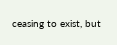ceasing to exist, but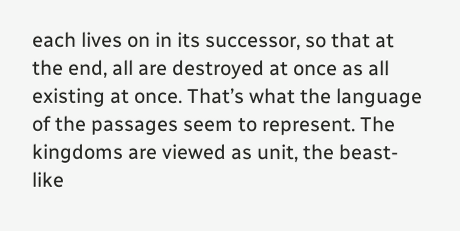each lives on in its successor, so that at the end, all are destroyed at once as all existing at once. That’s what the language of the passages seem to represent. The kingdoms are viewed as unit, the beast-like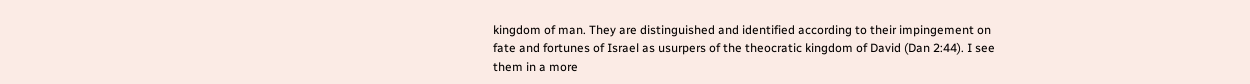kingdom of man. They are distinguished and identified according to their impingement on fate and fortunes of Israel as usurpers of the theocratic kingdom of David (Dan 2:44). I see them in a more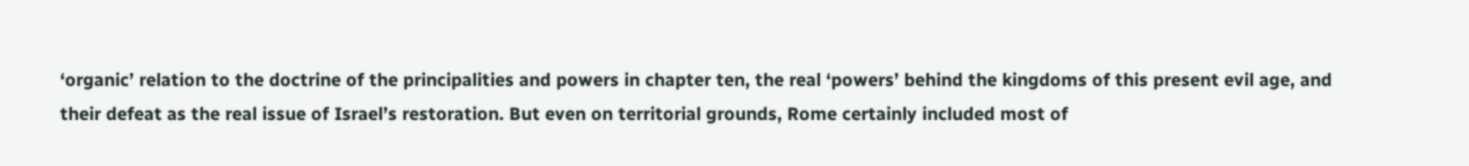‘organic’ relation to the doctrine of the principalities and powers in chapter ten, the real ‘powers’ behind the kingdoms of this present evil age, and their defeat as the real issue of Israel’s restoration. But even on territorial grounds, Rome certainly included most of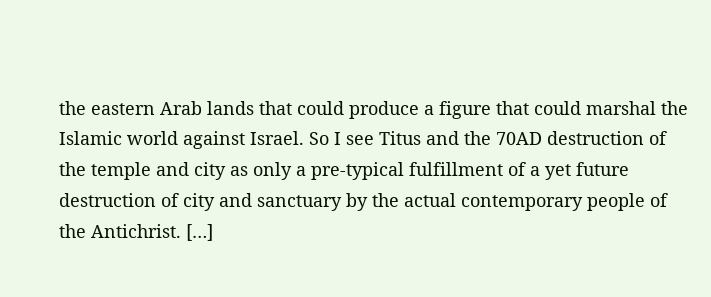the eastern Arab lands that could produce a figure that could marshal the Islamic world against Israel. So I see Titus and the 70AD destruction of the temple and city as only a pre-typical fulfillment of a yet future destruction of city and sanctuary by the actual contemporary people of the Antichrist. […]